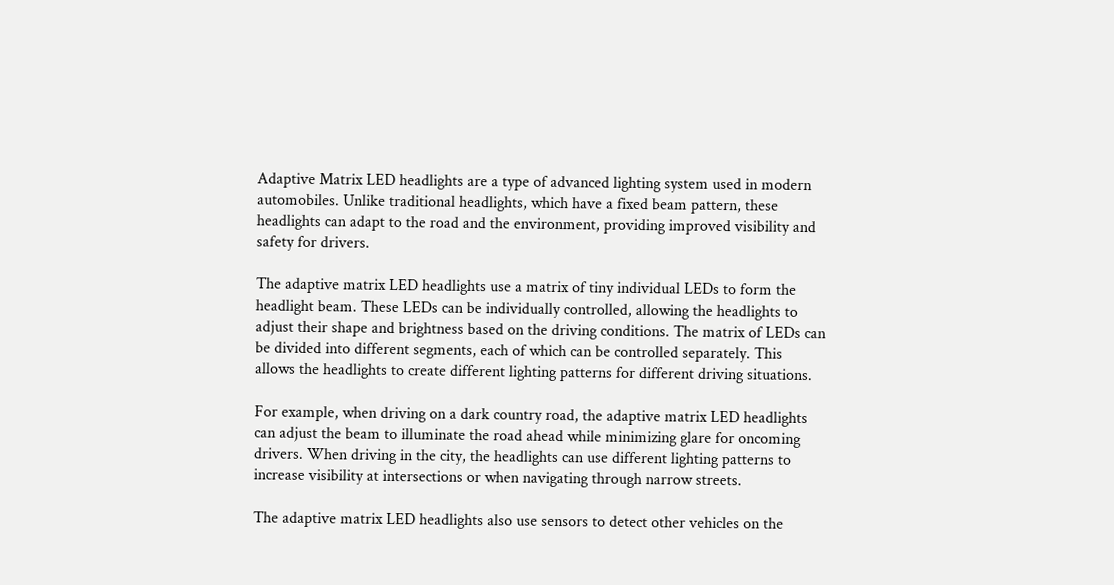Adaptive Matrix LED headlights are a type of advanced lighting system used in modern automobiles. Unlike traditional headlights, which have a fixed beam pattern, these headlights can adapt to the road and the environment, providing improved visibility and safety for drivers.

The adaptive matrix LED headlights use a matrix of tiny individual LEDs to form the headlight beam. These LEDs can be individually controlled, allowing the headlights to adjust their shape and brightness based on the driving conditions. The matrix of LEDs can be divided into different segments, each of which can be controlled separately. This allows the headlights to create different lighting patterns for different driving situations.

For example, when driving on a dark country road, the adaptive matrix LED headlights can adjust the beam to illuminate the road ahead while minimizing glare for oncoming drivers. When driving in the city, the headlights can use different lighting patterns to increase visibility at intersections or when navigating through narrow streets.

The adaptive matrix LED headlights also use sensors to detect other vehicles on the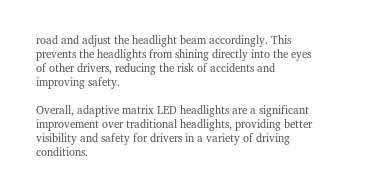road and adjust the headlight beam accordingly. This prevents the headlights from shining directly into the eyes of other drivers, reducing the risk of accidents and improving safety.

Overall, adaptive matrix LED headlights are a significant improvement over traditional headlights, providing better visibility and safety for drivers in a variety of driving conditions.